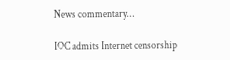News commentary…

IOC admits Internet censorship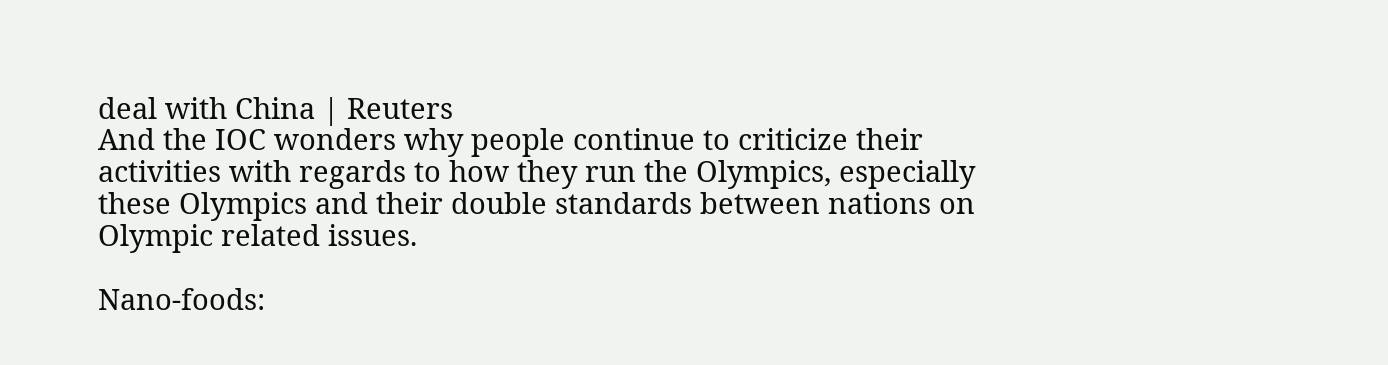deal with China | Reuters
And the IOC wonders why people continue to criticize their activities with regards to how they run the Olympics, especially these Olympics and their double standards between nations on Olympic related issues.

Nano-foods: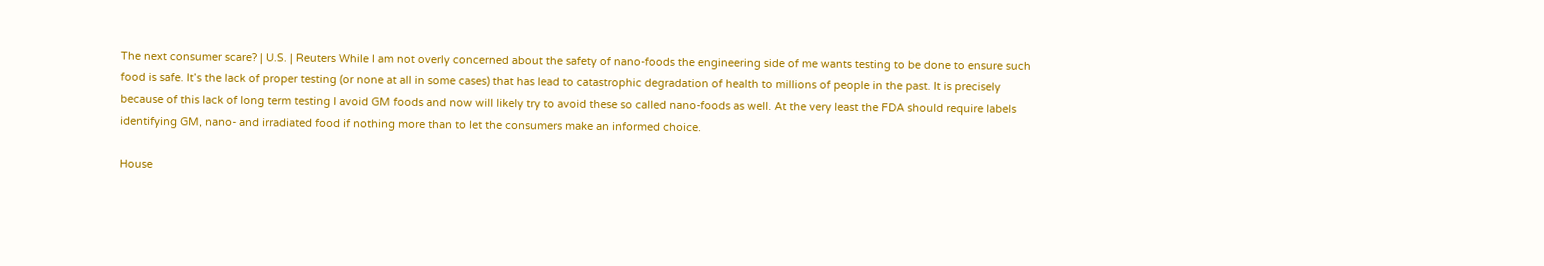The next consumer scare? | U.S. | Reuters While I am not overly concerned about the safety of nano-foods the engineering side of me wants testing to be done to ensure such food is safe. It’s the lack of proper testing (or none at all in some cases) that has lead to catastrophic degradation of health to millions of people in the past. It is precisely because of this lack of long term testing I avoid GM foods and now will likely try to avoid these so called nano-foods as well. At the very least the FDA should require labels identifying GM, nano- and irradiated food if nothing more than to let the consumers make an informed choice.

House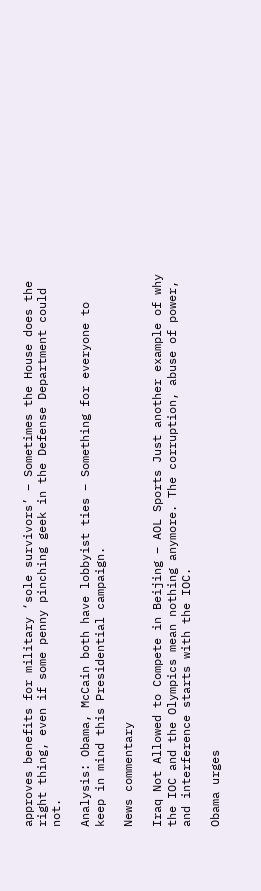approves benefits for military ‘sole survivors’ – Sometimes the House does the right thing, even if some penny pinching geek in the Defense Department could not.

Analysis: Obama, McCain both have lobbyist ties – Something for everyone to keep in mind this Presidential campaign.

News commentary

Iraq Not Allowed to Compete in Beijing – AOL Sports Just another example of why the IOC and the Olympics mean nothing anymore. The corruption, abuse of power, and interference starts with the IOC.

Obama urges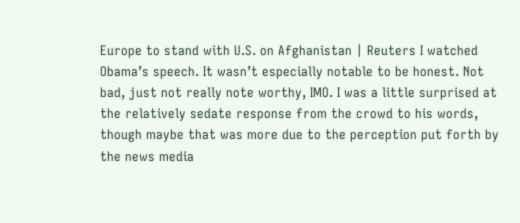Europe to stand with U.S. on Afghanistan | Reuters I watched Obama’s speech. It wasn’t especially notable to be honest. Not bad, just not really note worthy, IMO. I was a little surprised at the relatively sedate response from the crowd to his words, though maybe that was more due to the perception put forth by the news media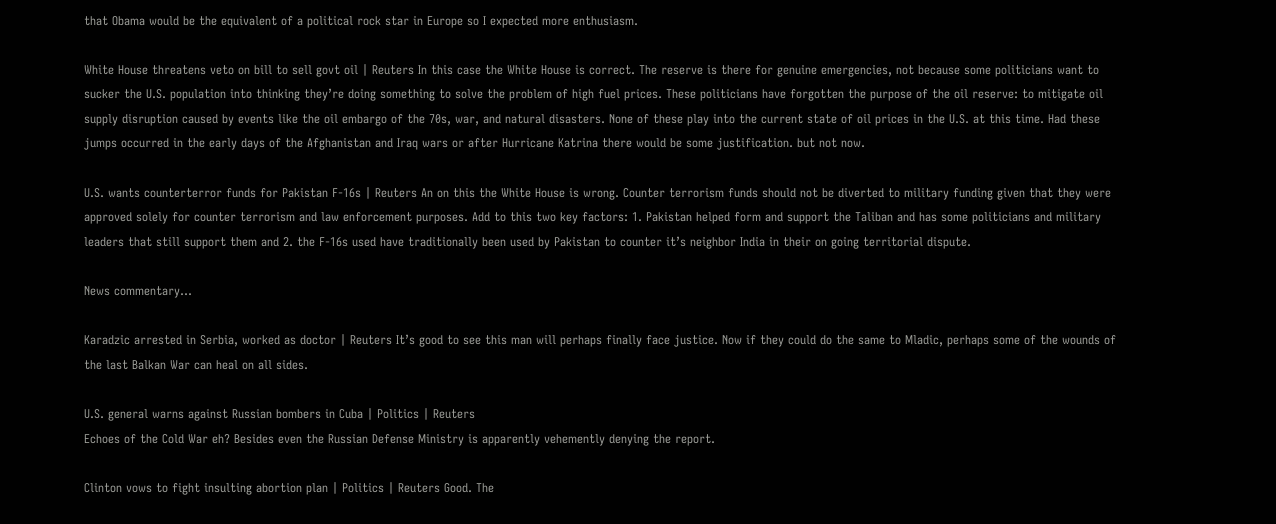that Obama would be the equivalent of a political rock star in Europe so I expected more enthusiasm.

White House threatens veto on bill to sell govt oil | Reuters In this case the White House is correct. The reserve is there for genuine emergencies, not because some politicians want to sucker the U.S. population into thinking they’re doing something to solve the problem of high fuel prices. These politicians have forgotten the purpose of the oil reserve: to mitigate oil supply disruption caused by events like the oil embargo of the 70s, war, and natural disasters. None of these play into the current state of oil prices in the U.S. at this time. Had these jumps occurred in the early days of the Afghanistan and Iraq wars or after Hurricane Katrina there would be some justification. but not now.

U.S. wants counterterror funds for Pakistan F-16s | Reuters An on this the White House is wrong. Counter terrorism funds should not be diverted to military funding given that they were approved solely for counter terrorism and law enforcement purposes. Add to this two key factors: 1. Pakistan helped form and support the Taliban and has some politicians and military leaders that still support them and 2. the F-16s used have traditionally been used by Pakistan to counter it’s neighbor India in their on going territorial dispute.

News commentary…

Karadzic arrested in Serbia, worked as doctor | Reuters It’s good to see this man will perhaps finally face justice. Now if they could do the same to Mladic, perhaps some of the wounds of the last Balkan War can heal on all sides.

U.S. general warns against Russian bombers in Cuba | Politics | Reuters
Echoes of the Cold War eh? Besides even the Russian Defense Ministry is apparently vehemently denying the report.

Clinton vows to fight insulting abortion plan | Politics | Reuters Good. The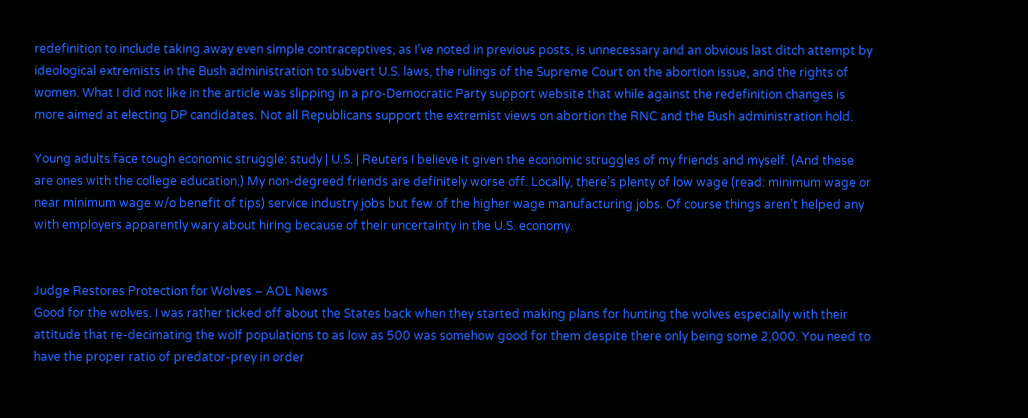redefinition to include taking away even simple contraceptives, as I’ve noted in previous posts, is unnecessary and an obvious last ditch attempt by ideological extremists in the Bush administration to subvert U.S. laws, the rulings of the Supreme Court on the abortion issue, and the rights of women. What I did not like in the article was slipping in a pro-Democratic Party support website that while against the redefinition changes is more aimed at electing DP candidates. Not all Republicans support the extremist views on abortion the RNC and the Bush administration hold.

Young adults face tough economic struggle: study | U.S. | Reuters I believe it given the economic struggles of my friends and myself. (And these are ones with the college education.) My non-degreed friends are definitely worse off. Locally, there’s plenty of low wage (read: minimum wage or near minimum wage w/o benefit of tips) service industry jobs but few of the higher wage manufacturing jobs. Of course things aren’t helped any with employers apparently wary about hiring because of their uncertainty in the U.S. economy.


Judge Restores Protection for Wolves – AOL News
Good for the wolves. I was rather ticked off about the States back when they started making plans for hunting the wolves especially with their attitude that re-decimating the wolf populations to as low as 500 was somehow good for them despite there only being some 2,000. You need to have the proper ratio of predator-prey in order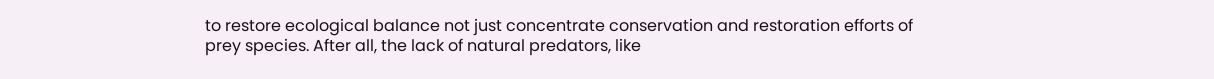to restore ecological balance not just concentrate conservation and restoration efforts of prey species. After all, the lack of natural predators, like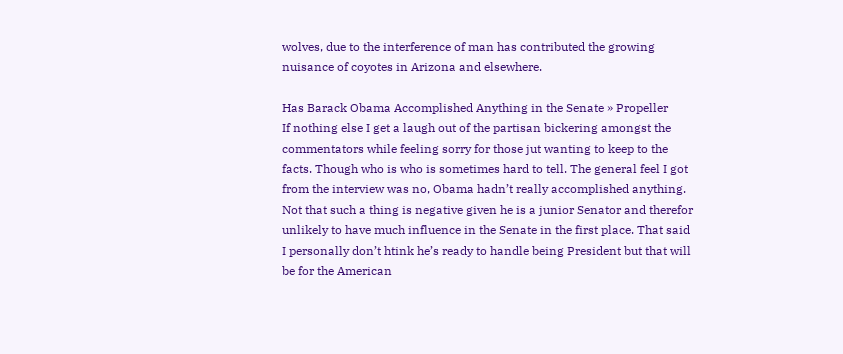wolves, due to the interference of man has contributed the growing nuisance of coyotes in Arizona and elsewhere.

Has Barack Obama Accomplished Anything in the Senate » Propeller
If nothing else I get a laugh out of the partisan bickering amongst the commentators while feeling sorry for those jut wanting to keep to the facts. Though who is who is sometimes hard to tell. The general feel I got from the interview was no, Obama hadn’t really accomplished anything. Not that such a thing is negative given he is a junior Senator and therefor unlikely to have much influence in the Senate in the first place. That said I personally don’t htink he’s ready to handle being President but that will be for the American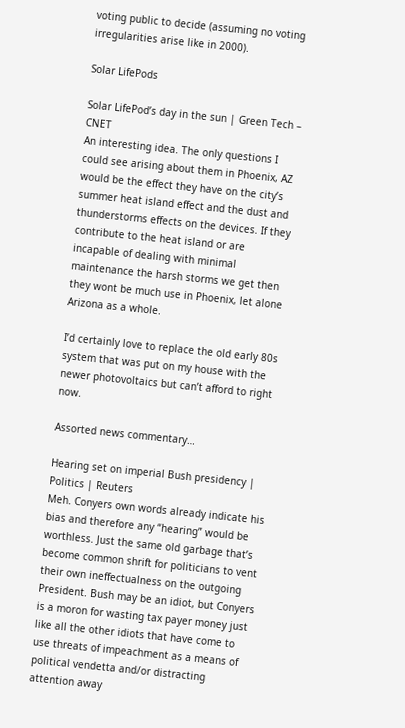voting public to decide (assuming no voting irregularities arise like in 2000).

Solar LifePods

Solar LifePod’s day in the sun | Green Tech – CNET
An interesting idea. The only questions I could see arising about them in Phoenix, AZ would be the effect they have on the city’s summer heat island effect and the dust and thunderstorms effects on the devices. If they contribute to the heat island or are incapable of dealing with minimal maintenance the harsh storms we get then they wont be much use in Phoenix, let alone Arizona as a whole.

I’d certainly love to replace the old early 80s system that was put on my house with the newer photovoltaics but can’t afford to right now.

Assorted news commentary…

Hearing set on imperial Bush presidency | Politics | Reuters
Meh. Conyers own words already indicate his bias and therefore any “hearing” would be worthless. Just the same old garbage that’s become common shrift for politicians to vent their own ineffectualness on the outgoing President. Bush may be an idiot, but Conyers is a moron for wasting tax payer money just like all the other idiots that have come to use threats of impeachment as a means of political vendetta and/or distracting attention away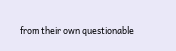from their own questionable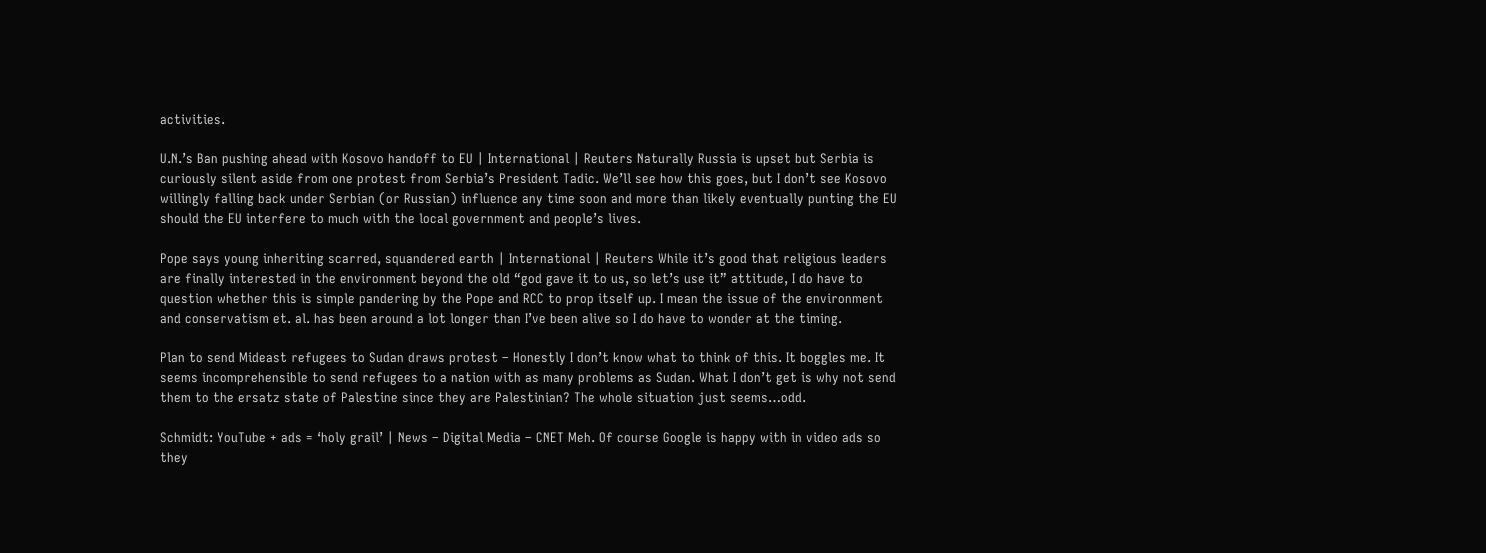activities.

U.N.’s Ban pushing ahead with Kosovo handoff to EU | International | Reuters Naturally Russia is upset but Serbia is curiously silent aside from one protest from Serbia’s President Tadic. We’ll see how this goes, but I don’t see Kosovo willingly falling back under Serbian (or Russian) influence any time soon and more than likely eventually punting the EU should the EU interfere to much with the local government and people’s lives.

Pope says young inheriting scarred, squandered earth | International | Reuters While it’s good that religious leaders are finally interested in the environment beyond the old “god gave it to us, so let’s use it” attitude, I do have to question whether this is simple pandering by the Pope and RCC to prop itself up. I mean the issue of the environment and conservatism et. al. has been around a lot longer than I’ve been alive so I do have to wonder at the timing.

Plan to send Mideast refugees to Sudan draws protest – Honestly I don’t know what to think of this. It boggles me. It seems incomprehensible to send refugees to a nation with as many problems as Sudan. What I don’t get is why not send them to the ersatz state of Palestine since they are Palestinian? The whole situation just seems…odd.

Schmidt: YouTube + ads = ‘holy grail’ | News – Digital Media – CNET Meh. Of course Google is happy with in video ads so they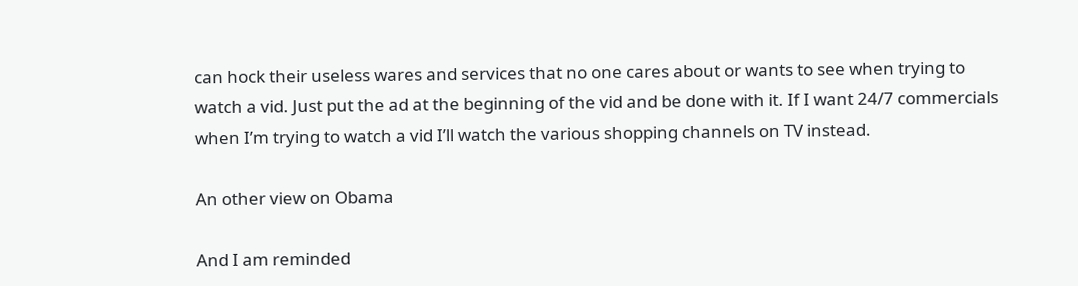can hock their useless wares and services that no one cares about or wants to see when trying to watch a vid. Just put the ad at the beginning of the vid and be done with it. If I want 24/7 commercials when I’m trying to watch a vid I’ll watch the various shopping channels on TV instead.

An other view on Obama

And I am reminded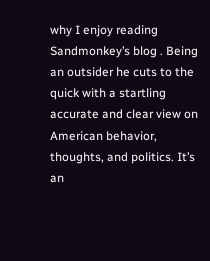why I enjoy reading Sandmonkey’s blog . Being an outsider he cuts to the quick with a startling accurate and clear view on American behavior, thoughts, and politics. It’s an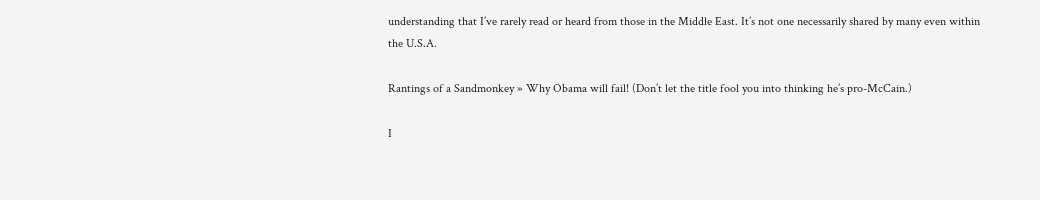understanding that I’ve rarely read or heard from those in the Middle East. It’s not one necessarily shared by many even within the U.S.A.

Rantings of a Sandmonkey » Why Obama will fail! (Don’t let the title fool you into thinking he’s pro-McCain.)

I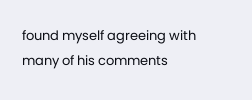found myself agreeing with many of his comments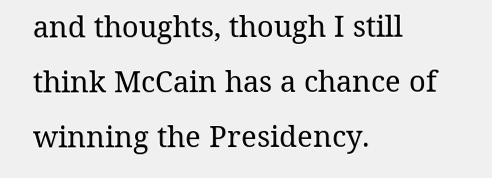and thoughts, though I still think McCain has a chance of winning the Presidency.